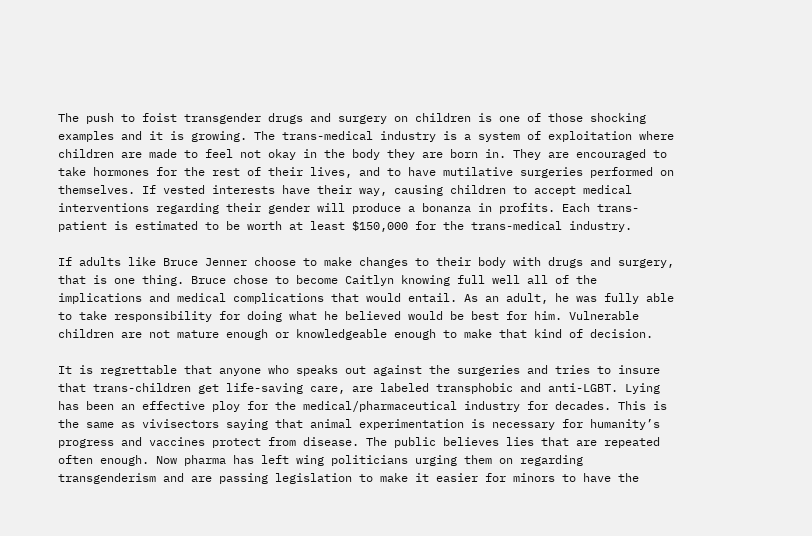The push to foist transgender drugs and surgery on children is one of those shocking examples and it is growing. The trans-medical industry is a system of exploitation where children are made to feel not okay in the body they are born in. They are encouraged to take hormones for the rest of their lives, and to have mutilative surgeries performed on themselves. If vested interests have their way, causing children to accept medical interventions regarding their gender will produce a bonanza in profits. Each trans-patient is estimated to be worth at least $150,000 for the trans-medical industry.

If adults like Bruce Jenner choose to make changes to their body with drugs and surgery, that is one thing. Bruce chose to become Caitlyn knowing full well all of the implications and medical complications that would entail. As an adult, he was fully able to take responsibility for doing what he believed would be best for him. Vulnerable children are not mature enough or knowledgeable enough to make that kind of decision.

It is regrettable that anyone who speaks out against the surgeries and tries to insure that trans-children get life-saving care, are labeled transphobic and anti-LGBT. Lying has been an effective ploy for the medical/pharmaceutical industry for decades. This is the same as vivisectors saying that animal experimentation is necessary for humanity’s progress and vaccines protect from disease. The public believes lies that are repeated often enough. Now pharma has left wing politicians urging them on regarding transgenderism and are passing legislation to make it easier for minors to have the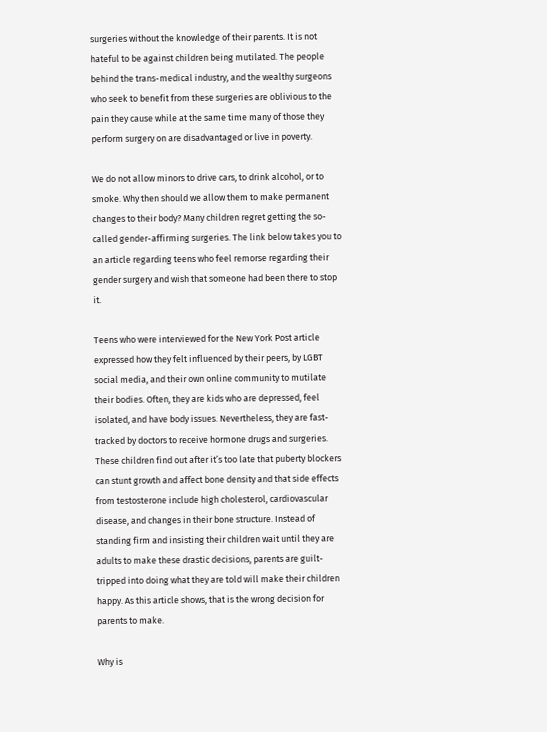surgeries without the knowledge of their parents. It is not hateful to be against children being mutilated. The people behind the trans-medical industry, and the wealthy surgeons who seek to benefit from these surgeries are oblivious to the pain they cause while at the same time many of those they perform surgery on are disadvantaged or live in poverty.

We do not allow minors to drive cars, to drink alcohol, or to smoke. Why then should we allow them to make permanent changes to their body? Many children regret getting the so-called gender-affirming surgeries. The link below takes you to an article regarding teens who feel remorse regarding their gender surgery and wish that someone had been there to stop it.

Teens who were interviewed for the New York Post article expressed how they felt influenced by their peers, by LGBT social media, and their own online community to mutilate their bodies. Often, they are kids who are depressed, feel isolated, and have body issues. Nevertheless, they are fast-tracked by doctors to receive hormone drugs and surgeries. These children find out after it’s too late that puberty blockers can stunt growth and affect bone density and that side effects from testosterone include high cholesterol, cardiovascular disease, and changes in their bone structure. Instead of standing firm and insisting their children wait until they are adults to make these drastic decisions, parents are guilt-tripped into doing what they are told will make their children happy. As this article shows, that is the wrong decision for parents to make.

Why is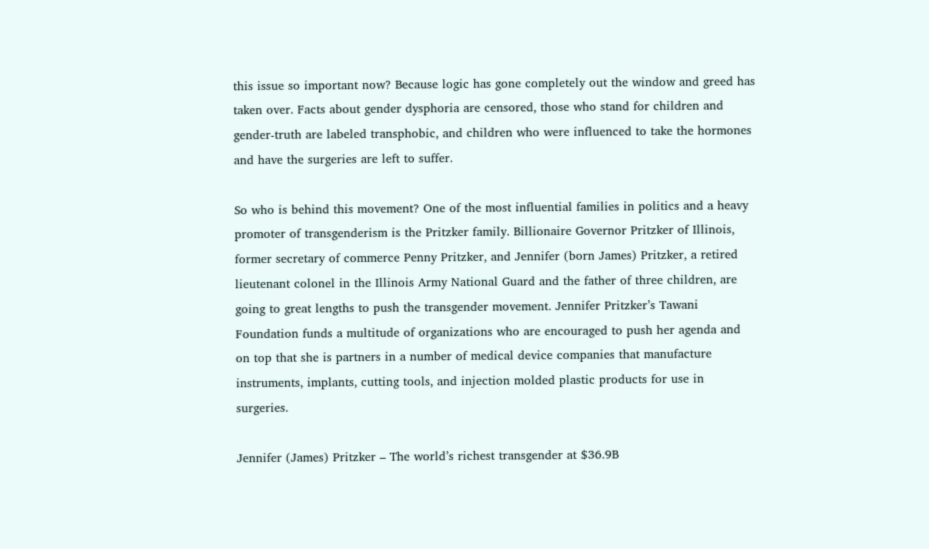this issue so important now? Because logic has gone completely out the window and greed has taken over. Facts about gender dysphoria are censored, those who stand for children and gender-truth are labeled transphobic, and children who were influenced to take the hormones and have the surgeries are left to suffer.

So who is behind this movement? One of the most influential families in politics and a heavy promoter of transgenderism is the Pritzker family. Billionaire Governor Pritzker of Illinois, former secretary of commerce Penny Pritzker, and Jennifer (born James) Pritzker, a retired lieutenant colonel in the Illinois Army National Guard and the father of three children, are going to great lengths to push the transgender movement. Jennifer Pritzker’s Tawani Foundation funds a multitude of organizations who are encouraged to push her agenda and on top that she is partners in a number of medical device companies that manufacture instruments, implants, cutting tools, and injection molded plastic products for use in surgeries.

Jennifer (James) Pritzker – The world’s richest transgender at $36.9B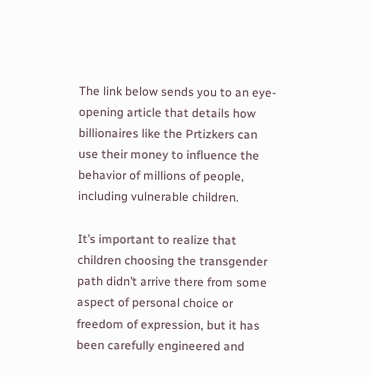The link below sends you to an eye-opening article that details how billionaires like the Prtizkers can use their money to influence the behavior of millions of people, including vulnerable children.

It’s important to realize that children choosing the transgender path didn’t arrive there from some aspect of personal choice or freedom of expression, but it has been carefully engineered and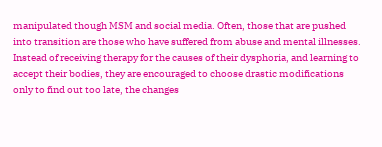manipulated though MSM and social media. Often, those that are pushed into transition are those who have suffered from abuse and mental illnesses. Instead of receiving therapy for the causes of their dysphoria, and learning to accept their bodies, they are encouraged to choose drastic modifications only to find out too late, the changes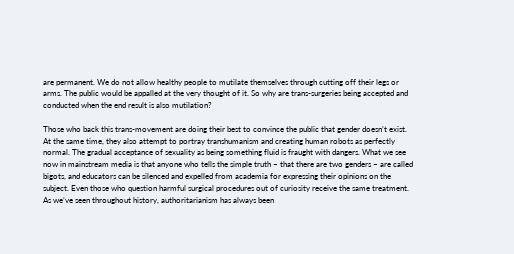are permanent. We do not allow healthy people to mutilate themselves through cutting off their legs or arms. The public would be appalled at the very thought of it. So why are trans-surgeries being accepted and conducted when the end result is also mutilation?

Those who back this trans-movement are doing their best to convince the public that gender doesn’t exist. At the same time, they also attempt to portray transhumanism and creating human robots as perfectly normal. The gradual acceptance of sexuality as being something fluid is fraught with dangers. What we see now in mainstream media is that anyone who tells the simple truth – that there are two genders – are called bigots, and educators can be silenced and expelled from academia for expressing their opinions on the subject. Even those who question harmful surgical procedures out of curiosity receive the same treatment. As we’ve seen throughout history, authoritarianism has always been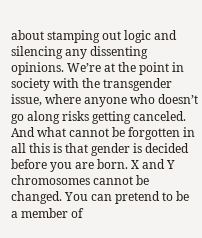about stamping out logic and silencing any dissenting opinions. We’re at the point in society with the transgender issue, where anyone who doesn’t go along risks getting canceled. And what cannot be forgotten in all this is that gender is decided before you are born. X and Y chromosomes cannot be changed. You can pretend to be a member of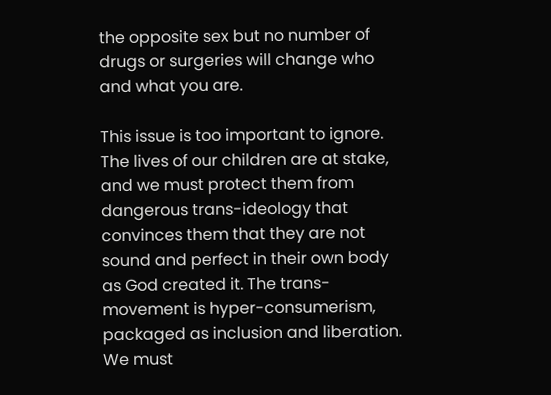the opposite sex but no number of drugs or surgeries will change who and what you are.

This issue is too important to ignore. The lives of our children are at stake, and we must protect them from dangerous trans-ideology that convinces them that they are not sound and perfect in their own body as God created it. The trans-movement is hyper-consumerism, packaged as inclusion and liberation. We must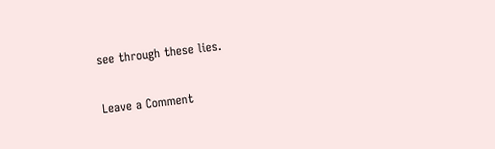see through these lies.

Leave a Comment